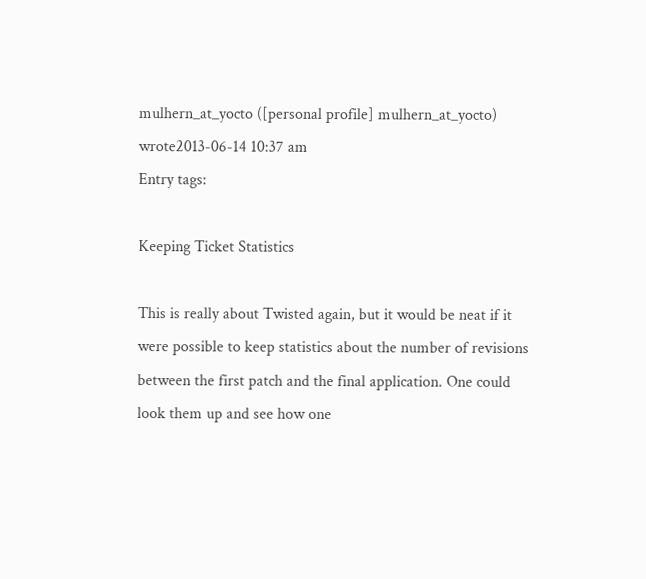mulhern_at_yocto ([personal profile] mulhern_at_yocto) wrote2013-06-14 10:37 am
Entry tags:

Keeping Ticket Statistics

This is really about Twisted again, but it would be neat if it were possible to keep statistics about the number of revisions between the first patch and the final application. One could look them up and see how one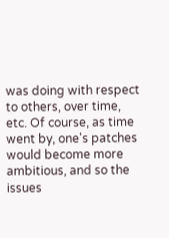was doing with respect to others, over time, etc. Of course, as time went by, one's patches would become more ambitious, and so the issues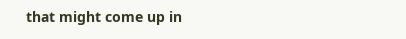that might come up in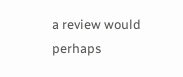a review would perhaps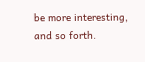be more interesting, and so forth.